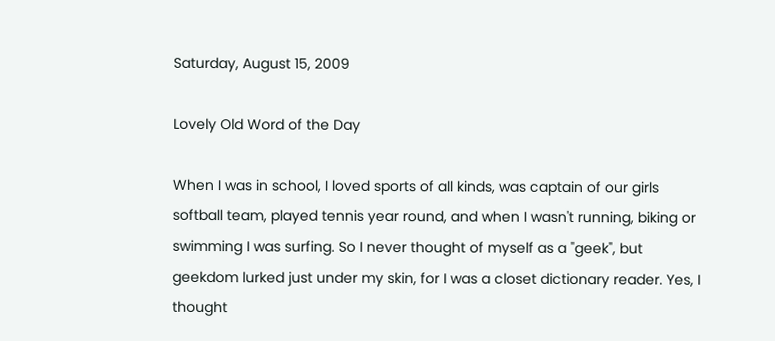Saturday, August 15, 2009

Lovely Old Word of the Day

When I was in school, I loved sports of all kinds, was captain of our girls softball team, played tennis year round, and when I wasn't running, biking or swimming I was surfing. So I never thought of myself as a "geek", but geekdom lurked just under my skin, for I was a closet dictionary reader. Yes, I thought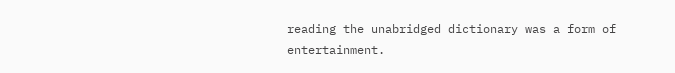reading the unabridged dictionary was a form of entertainment.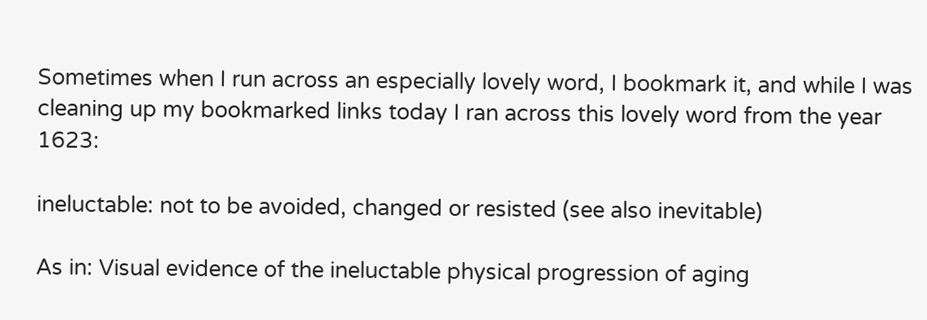Sometimes when I run across an especially lovely word, I bookmark it, and while I was cleaning up my bookmarked links today I ran across this lovely word from the year 1623:

ineluctable: not to be avoided, changed or resisted (see also inevitable)

As in: Visual evidence of the ineluctable physical progression of aging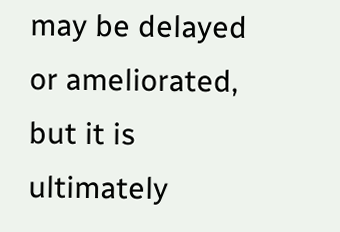may be delayed or ameliorated, but it is ultimately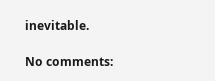inevitable.

No comments: